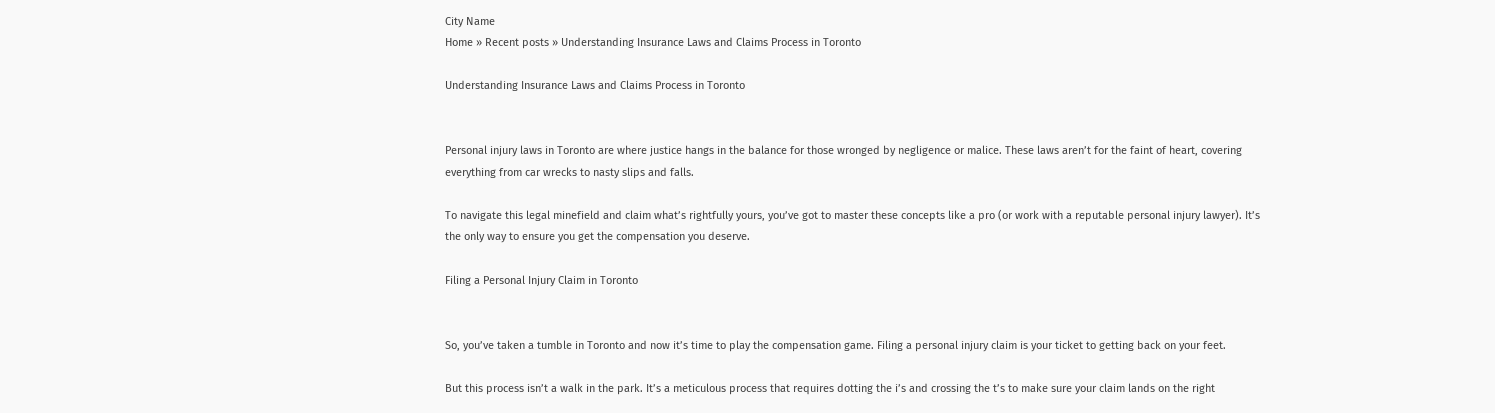City Name
Home » Recent posts » Understanding Insurance Laws and Claims Process in Toronto

Understanding Insurance Laws and Claims Process in Toronto


Personal injury laws in Toronto are where justice hangs in the balance for those wronged by negligence or malice. These laws aren’t for the faint of heart, covering everything from car wrecks to nasty slips and falls.

To navigate this legal minefield and claim what’s rightfully yours, you’ve got to master these concepts like a pro (or work with a reputable personal injury lawyer). It’s the only way to ensure you get the compensation you deserve.

Filing a Personal Injury Claim in Toronto


So, you’ve taken a tumble in Toronto and now it’s time to play the compensation game. Filing a personal injury claim is your ticket to getting back on your feet.

But this process isn’t a walk in the park. It’s a meticulous process that requires dotting the i’s and crossing the t’s to make sure your claim lands on the right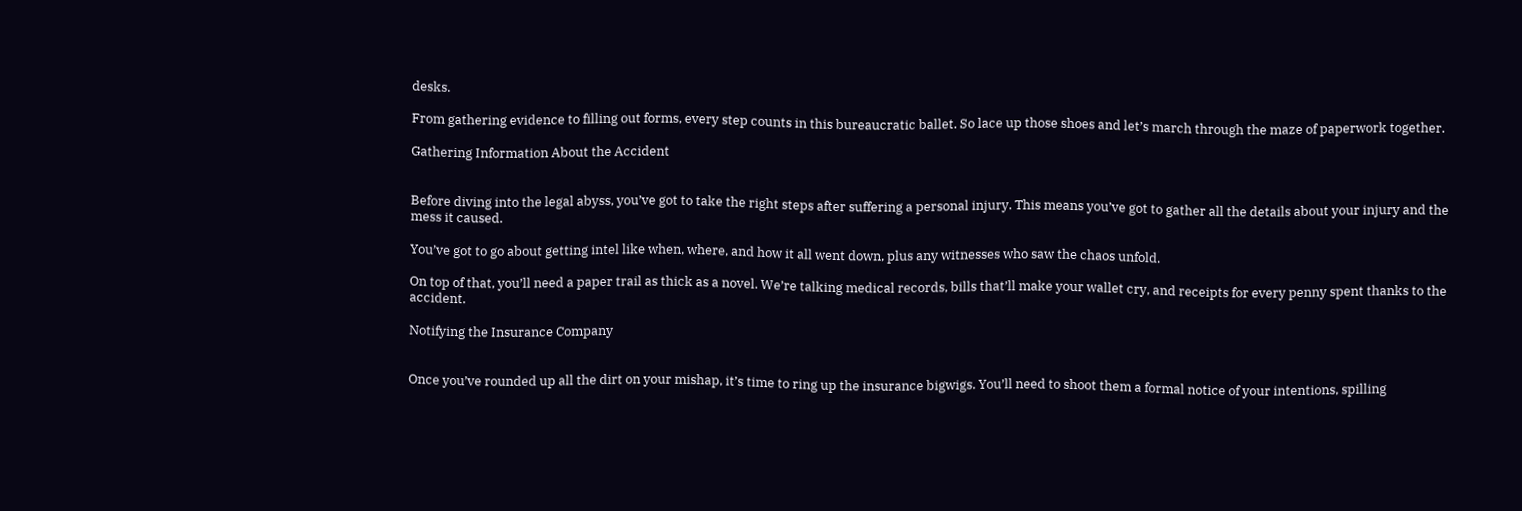desks.

From gathering evidence to filling out forms, every step counts in this bureaucratic ballet. So lace up those shoes and let’s march through the maze of paperwork together.

Gathering Information About the Accident


Before diving into the legal abyss, you’ve got to take the right steps after suffering a personal injury. This means you’ve got to gather all the details about your injury and the mess it caused.

You’ve got to go about getting intel like when, where, and how it all went down, plus any witnesses who saw the chaos unfold.

On top of that, you’ll need a paper trail as thick as a novel. We’re talking medical records, bills that’ll make your wallet cry, and receipts for every penny spent thanks to the accident.

Notifying the Insurance Company


Once you’ve rounded up all the dirt on your mishap, it’s time to ring up the insurance bigwigs. You’ll need to shoot them a formal notice of your intentions, spilling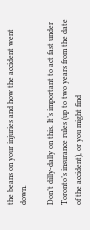the beans on your injuries and how the accident went down.

Don’t dilly-dally on this. It’s important to act fast under Toronto’s insurance rules (up to two years from the date of the accident), or you might find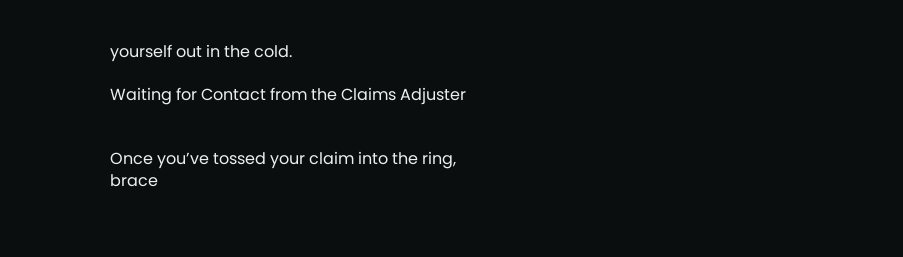yourself out in the cold.

Waiting for Contact from the Claims Adjuster


Once you’ve tossed your claim into the ring, brace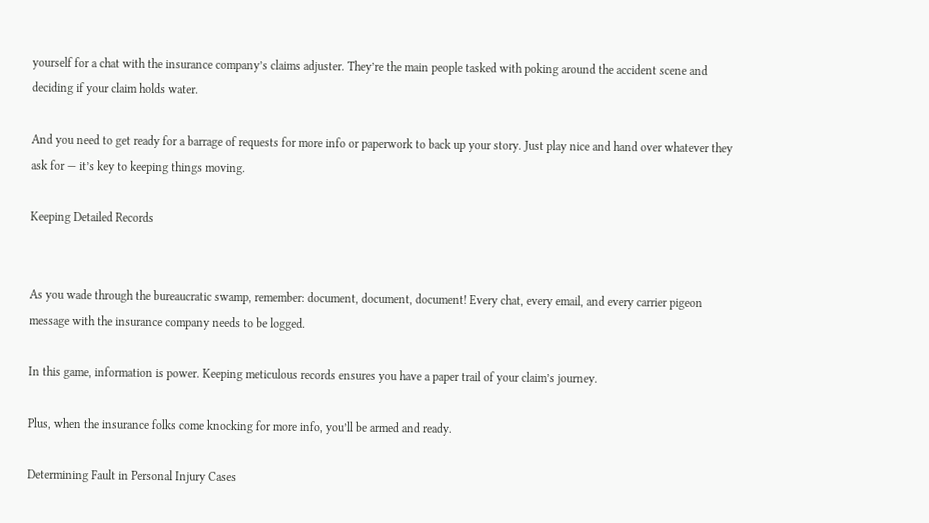yourself for a chat with the insurance company’s claims adjuster. They’re the main people tasked with poking around the accident scene and deciding if your claim holds water.

And you need to get ready for a barrage of requests for more info or paperwork to back up your story. Just play nice and hand over whatever they ask for — it’s key to keeping things moving.

Keeping Detailed Records


As you wade through the bureaucratic swamp, remember: document, document, document! Every chat, every email, and every carrier pigeon message with the insurance company needs to be logged.

In this game, information is power. Keeping meticulous records ensures you have a paper trail of your claim’s journey.

Plus, when the insurance folks come knocking for more info, you’ll be armed and ready.

Determining Fault in Personal Injury Cases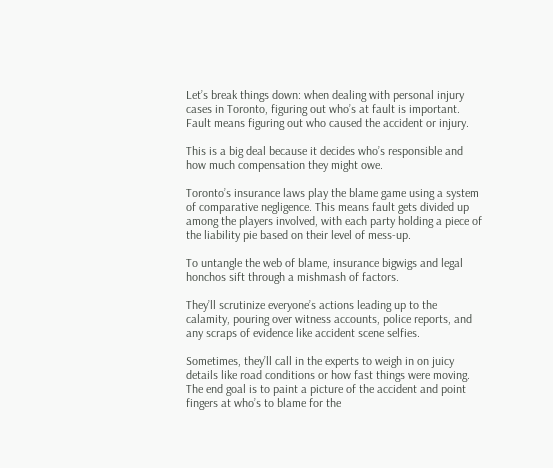Let’s break things down: when dealing with personal injury cases in Toronto, figuring out who’s at fault is important. Fault means figuring out who caused the accident or injury.

This is a big deal because it decides who’s responsible and how much compensation they might owe.

Toronto’s insurance laws play the blame game using a system of comparative negligence. This means fault gets divided up among the players involved, with each party holding a piece of the liability pie based on their level of mess-up.

To untangle the web of blame, insurance bigwigs and legal honchos sift through a mishmash of factors.

They’ll scrutinize everyone’s actions leading up to the calamity, pouring over witness accounts, police reports, and any scraps of evidence like accident scene selfies.

Sometimes, they’ll call in the experts to weigh in on juicy details like road conditions or how fast things were moving. The end goal is to paint a picture of the accident and point fingers at who’s to blame for the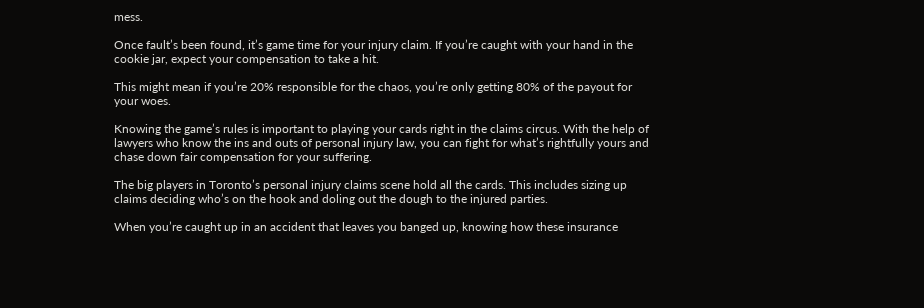mess.

Once fault’s been found, it’s game time for your injury claim. If you’re caught with your hand in the cookie jar, expect your compensation to take a hit.

This might mean if you’re 20% responsible for the chaos, you’re only getting 80% of the payout for your woes.

Knowing the game’s rules is important to playing your cards right in the claims circus. With the help of lawyers who know the ins and outs of personal injury law, you can fight for what’s rightfully yours and chase down fair compensation for your suffering.

The big players in Toronto’s personal injury claims scene hold all the cards. This includes sizing up claims deciding who’s on the hook and doling out the dough to the injured parties.

When you’re caught up in an accident that leaves you banged up, knowing how these insurance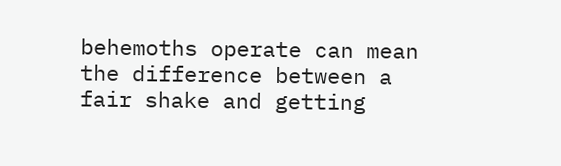behemoths operate can mean the difference between a fair shake and getting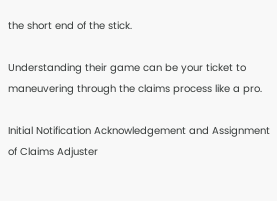the short end of the stick.

Understanding their game can be your ticket to maneuvering through the claims process like a pro.

Initial Notification Acknowledgement and Assignment of Claims Adjuster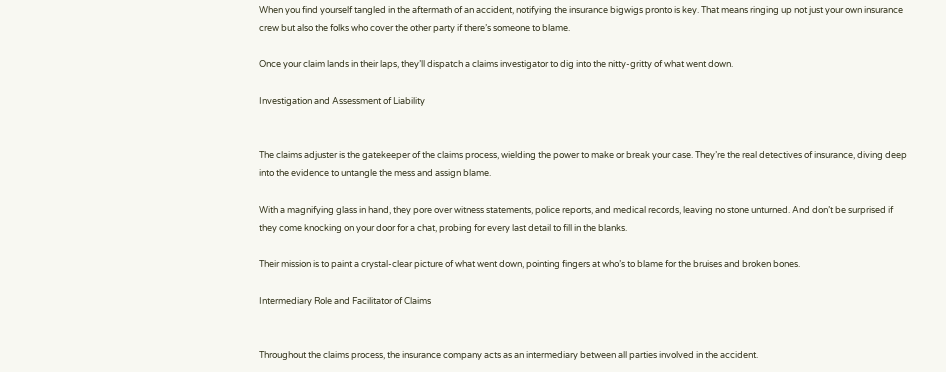When you find yourself tangled in the aftermath of an accident, notifying the insurance bigwigs pronto is key. That means ringing up not just your own insurance crew but also the folks who cover the other party if there’s someone to blame.

Once your claim lands in their laps, they’ll dispatch a claims investigator to dig into the nitty-gritty of what went down.

Investigation and Assessment of Liability


The claims adjuster is the gatekeeper of the claims process, wielding the power to make or break your case. They’re the real detectives of insurance, diving deep into the evidence to untangle the mess and assign blame.

With a magnifying glass in hand, they pore over witness statements, police reports, and medical records, leaving no stone unturned. And don’t be surprised if they come knocking on your door for a chat, probing for every last detail to fill in the blanks.

Their mission is to paint a crystal-clear picture of what went down, pointing fingers at who’s to blame for the bruises and broken bones.

Intermediary Role and Facilitator of Claims


Throughout the claims process, the insurance company acts as an intermediary between all parties involved in the accident.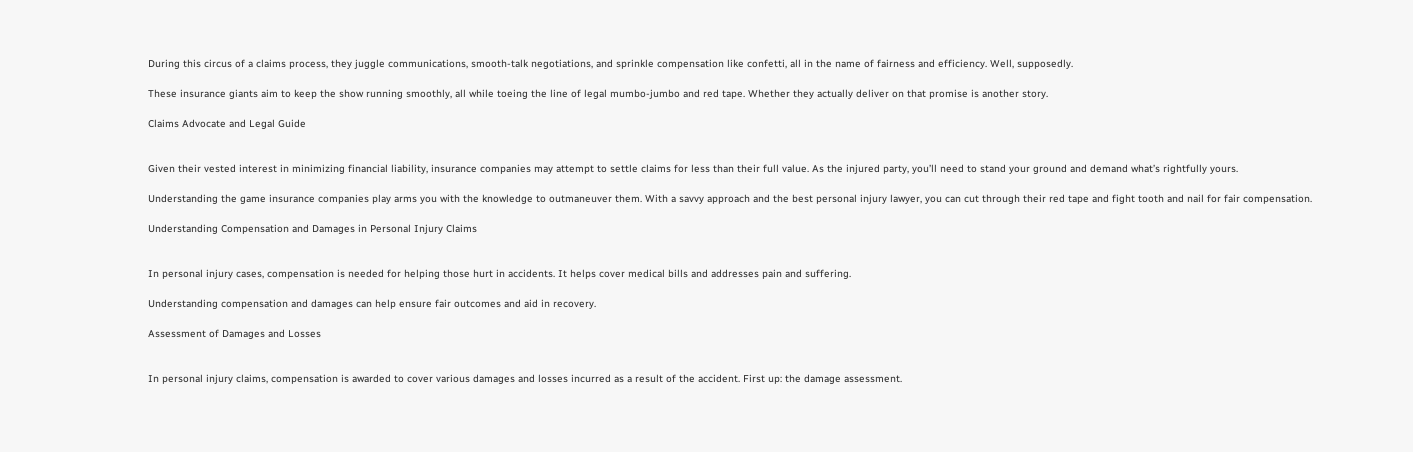During this circus of a claims process, they juggle communications, smooth-talk negotiations, and sprinkle compensation like confetti, all in the name of fairness and efficiency. Well, supposedly.

These insurance giants aim to keep the show running smoothly, all while toeing the line of legal mumbo-jumbo and red tape. Whether they actually deliver on that promise is another story.

Claims Advocate and Legal Guide


Given their vested interest in minimizing financial liability, insurance companies may attempt to settle claims for less than their full value. As the injured party, you’ll need to stand your ground and demand what’s rightfully yours.

Understanding the game insurance companies play arms you with the knowledge to outmaneuver them. With a savvy approach and the best personal injury lawyer, you can cut through their red tape and fight tooth and nail for fair compensation.

Understanding Compensation and Damages in Personal Injury Claims


In personal injury cases, compensation is needed for helping those hurt in accidents. It helps cover medical bills and addresses pain and suffering.

Understanding compensation and damages can help ensure fair outcomes and aid in recovery.

Assessment of Damages and Losses


In personal injury claims, compensation is awarded to cover various damages and losses incurred as a result of the accident. First up: the damage assessment.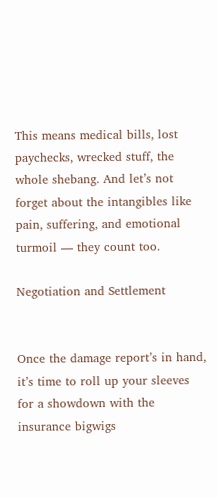This means medical bills, lost paychecks, wrecked stuff, the whole shebang. And let’s not forget about the intangibles like pain, suffering, and emotional turmoil — they count too.

Negotiation and Settlement


Once the damage report’s in hand, it’s time to roll up your sleeves for a showdown with the insurance bigwigs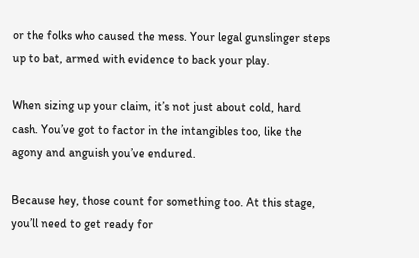or the folks who caused the mess. Your legal gunslinger steps up to bat, armed with evidence to back your play.

When sizing up your claim, it’s not just about cold, hard cash. You’ve got to factor in the intangibles too, like the agony and anguish you’ve endured.

Because hey, those count for something too. At this stage, you’ll need to get ready for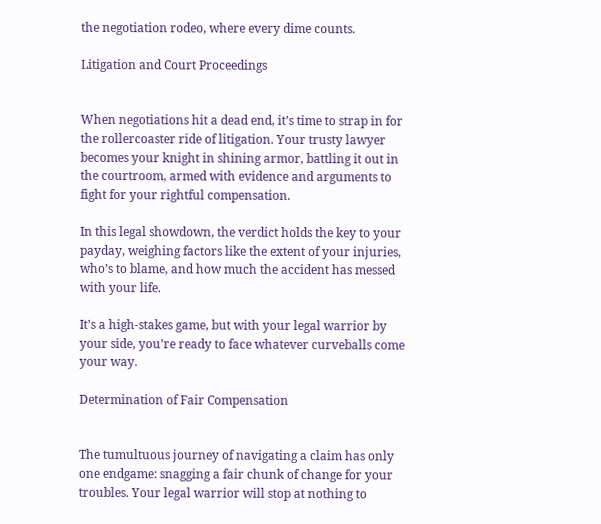the negotiation rodeo, where every dime counts.

Litigation and Court Proceedings


When negotiations hit a dead end, it’s time to strap in for the rollercoaster ride of litigation. Your trusty lawyer becomes your knight in shining armor, battling it out in the courtroom, armed with evidence and arguments to fight for your rightful compensation.

In this legal showdown, the verdict holds the key to your payday, weighing factors like the extent of your injuries, who’s to blame, and how much the accident has messed with your life.

It’s a high-stakes game, but with your legal warrior by your side, you’re ready to face whatever curveballs come your way.

Determination of Fair Compensation


The tumultuous journey of navigating a claim has only one endgame: snagging a fair chunk of change for your troubles. Your legal warrior will stop at nothing to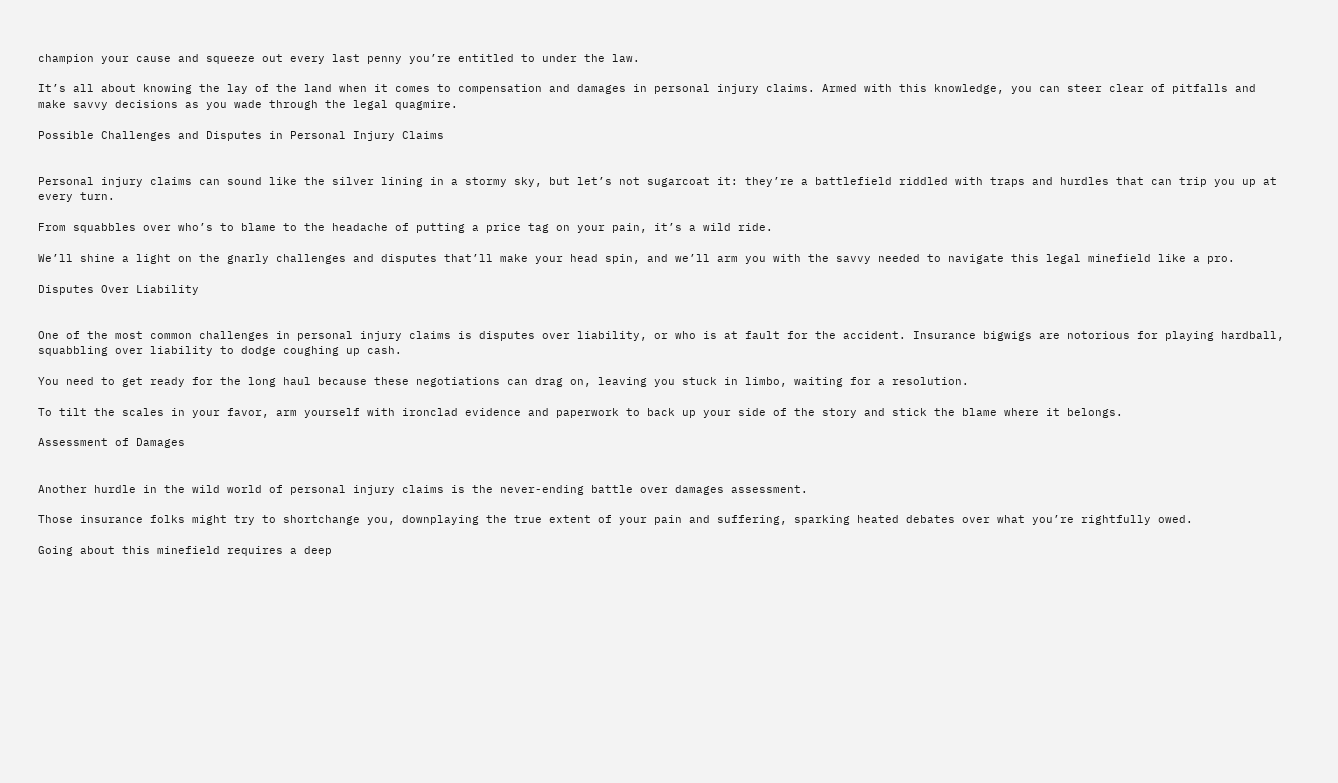champion your cause and squeeze out every last penny you’re entitled to under the law.

It’s all about knowing the lay of the land when it comes to compensation and damages in personal injury claims. Armed with this knowledge, you can steer clear of pitfalls and make savvy decisions as you wade through the legal quagmire.

Possible Challenges and Disputes in Personal Injury Claims


Personal injury claims can sound like the silver lining in a stormy sky, but let’s not sugarcoat it: they’re a battlefield riddled with traps and hurdles that can trip you up at every turn.

From squabbles over who’s to blame to the headache of putting a price tag on your pain, it’s a wild ride.

We’ll shine a light on the gnarly challenges and disputes that’ll make your head spin, and we’ll arm you with the savvy needed to navigate this legal minefield like a pro.

Disputes Over Liability


One of the most common challenges in personal injury claims is disputes over liability, or who is at fault for the accident. Insurance bigwigs are notorious for playing hardball, squabbling over liability to dodge coughing up cash.

You need to get ready for the long haul because these negotiations can drag on, leaving you stuck in limbo, waiting for a resolution.

To tilt the scales in your favor, arm yourself with ironclad evidence and paperwork to back up your side of the story and stick the blame where it belongs.

Assessment of Damages


Another hurdle in the wild world of personal injury claims is the never-ending battle over damages assessment.

Those insurance folks might try to shortchange you, downplaying the true extent of your pain and suffering, sparking heated debates over what you’re rightfully owed.

Going about this minefield requires a deep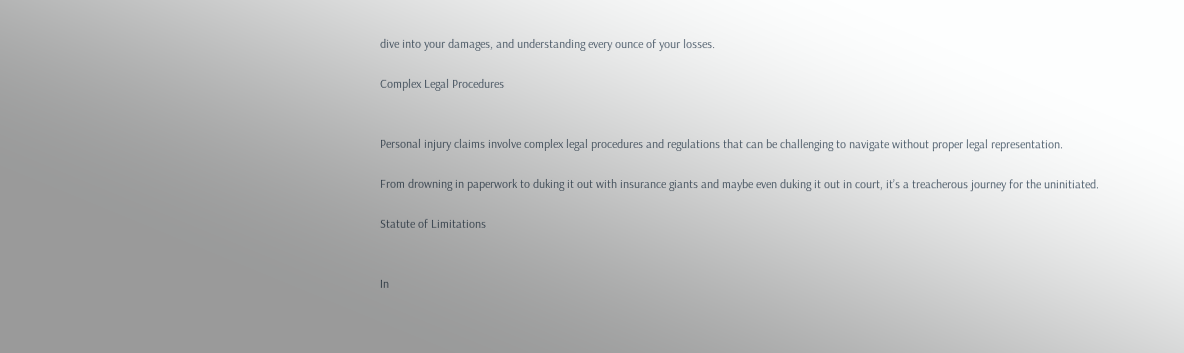dive into your damages, and understanding every ounce of your losses.

Complex Legal Procedures


Personal injury claims involve complex legal procedures and regulations that can be challenging to navigate without proper legal representation.

From drowning in paperwork to duking it out with insurance giants and maybe even duking it out in court, it’s a treacherous journey for the uninitiated.

Statute of Limitations


In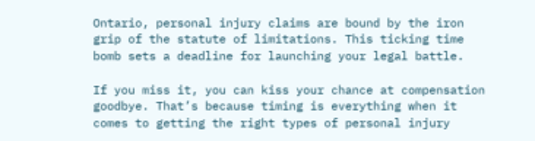Ontario, personal injury claims are bound by the iron grip of the statute of limitations. This ticking time bomb sets a deadline for launching your legal battle.

If you miss it, you can kiss your chance at compensation goodbye. That’s because timing is everything when it comes to getting the right types of personal injury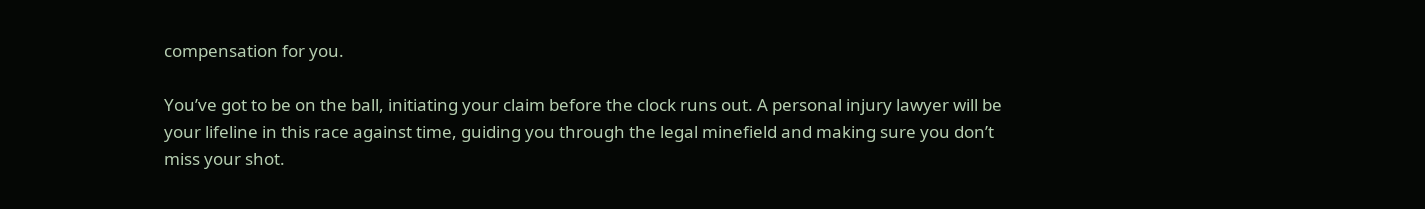compensation for you.

You’ve got to be on the ball, initiating your claim before the clock runs out. A personal injury lawyer will be your lifeline in this race against time, guiding you through the legal minefield and making sure you don’t miss your shot.